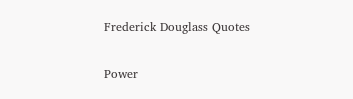Frederick Douglass Quotes

Power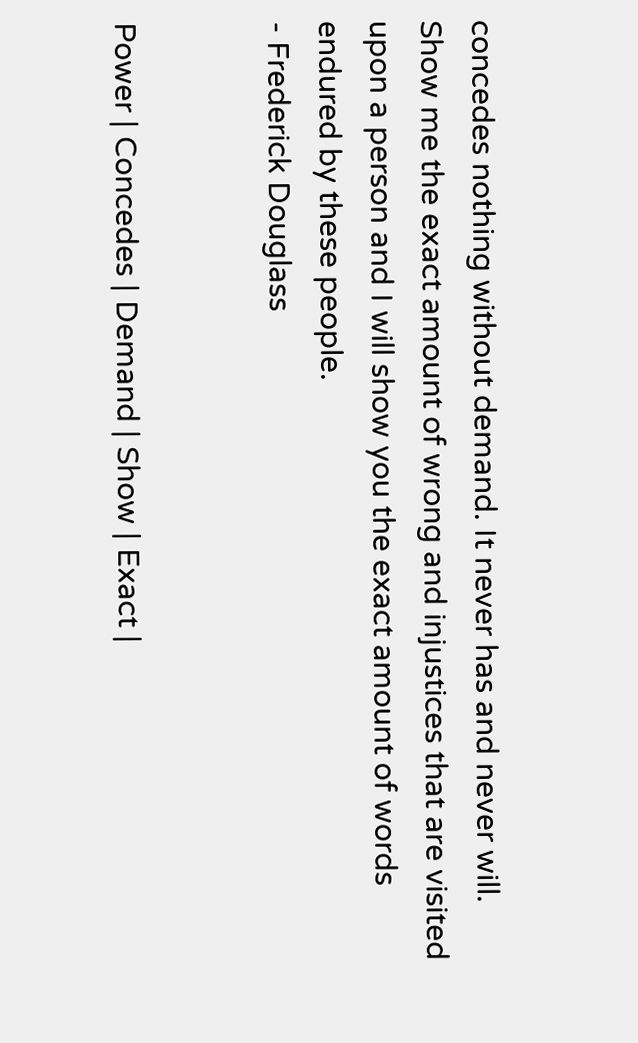concedes nothing without demand. It never has and never will. Show me the exact amount of wrong and injustices that are visited upon a person and I will show you the exact amount of words endured by these people.
- Frederick Douglass


Power | Concedes | Demand | Show | Exact |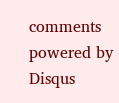comments powered by Disqus